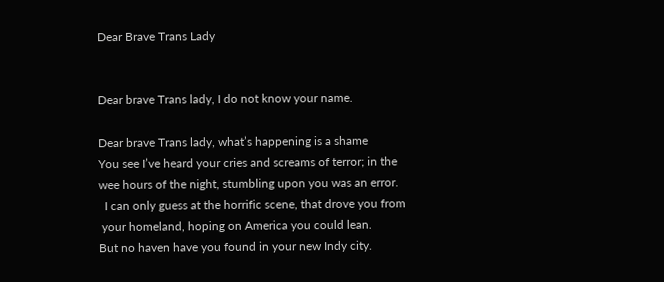Dear Brave Trans Lady


Dear brave Trans lady, I do not know your name.

Dear brave Trans lady, what’s happening is a shame
You see I’ve heard your cries and screams of terror; in the
wee hours of the night, stumbling upon you was an error.
  I can only guess at the horrific scene, that drove you from
 your homeland, hoping on America you could lean.
But no haven have you found in your new Indy city.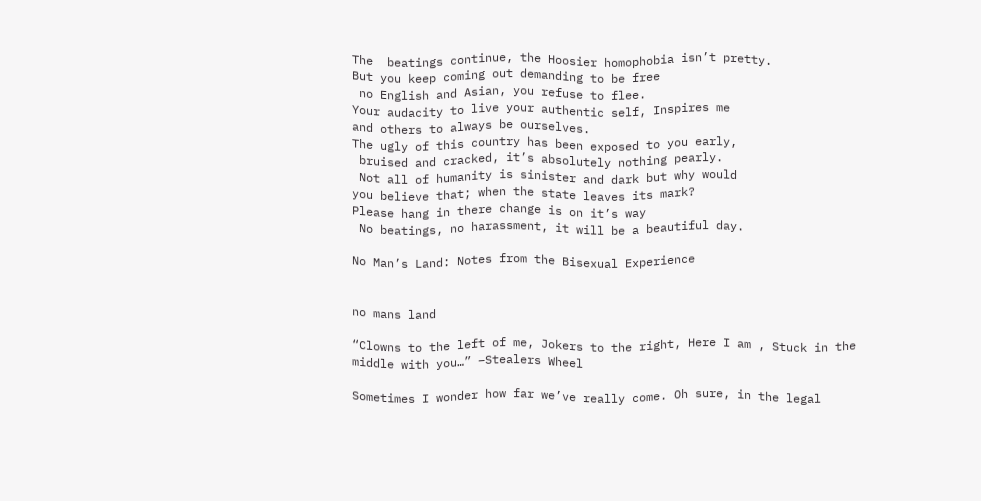The  beatings continue, the Hoosier homophobia isn’t pretty.
But you keep coming out demanding to be free
 no English and Asian, you refuse to flee.
Your audacity to live your authentic self, Inspires me
and others to always be ourselves.
The ugly of this country has been exposed to you early,
 bruised and cracked, it’s absolutely nothing pearly.
 Not all of humanity is sinister and dark but why would
you believe that; when the state leaves its mark?
Please hang in there change is on it’s way
 No beatings, no harassment, it will be a beautiful day.

No Man’s Land: Notes from the Bisexual Experience


no mans land

“Clowns to the left of me, Jokers to the right, Here I am , Stuck in the middle with you…” –Stealers Wheel

Sometimes I wonder how far we’ve really come. Oh sure, in the legal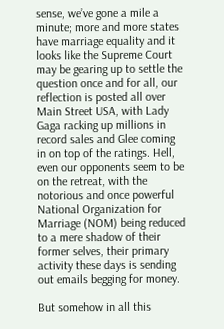sense, we’ve gone a mile a minute; more and more states have marriage equality and it looks like the Supreme Court may be gearing up to settle the question once and for all, our reflection is posted all over Main Street USA, with Lady Gaga racking up millions in record sales and Glee coming in on top of the ratings. Hell, even our opponents seem to be on the retreat, with the notorious and once powerful National Organization for Marriage (NOM) being reduced to a mere shadow of their former selves, their primary activity these days is sending out emails begging for money.

But somehow in all this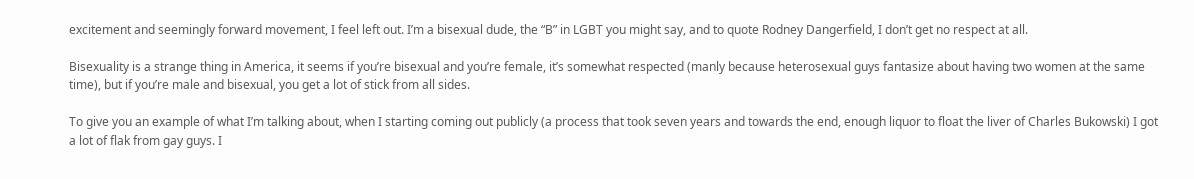excitement and seemingly forward movement, I feel left out. I’m a bisexual dude, the “B” in LGBT you might say, and to quote Rodney Dangerfield, I don’t get no respect at all.

Bisexuality is a strange thing in America, it seems if you’re bisexual and you’re female, it’s somewhat respected (manly because heterosexual guys fantasize about having two women at the same time), but if you’re male and bisexual, you get a lot of stick from all sides.

To give you an example of what I’m talking about, when I starting coming out publicly (a process that took seven years and towards the end, enough liquor to float the liver of Charles Bukowski) I got a lot of flak from gay guys. I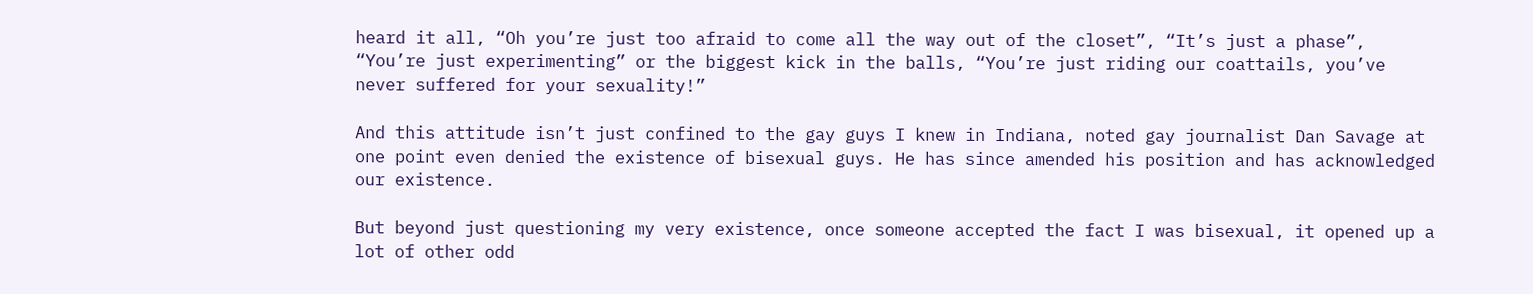heard it all, “Oh you’re just too afraid to come all the way out of the closet”, “It’s just a phase”, “You’re just experimenting” or the biggest kick in the balls, “You’re just riding our coattails, you’ve never suffered for your sexuality!”

And this attitude isn’t just confined to the gay guys I knew in Indiana, noted gay journalist Dan Savage at one point even denied the existence of bisexual guys. He has since amended his position and has acknowledged our existence.

But beyond just questioning my very existence, once someone accepted the fact I was bisexual, it opened up a lot of other odd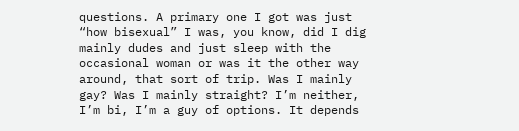questions. A primary one I got was just “how bisexual” I was, you know, did I dig mainly dudes and just sleep with the occasional woman or was it the other way around, that sort of trip. Was I mainly gay? Was I mainly straight? I’m neither, I’m bi, I’m a guy of options. It depends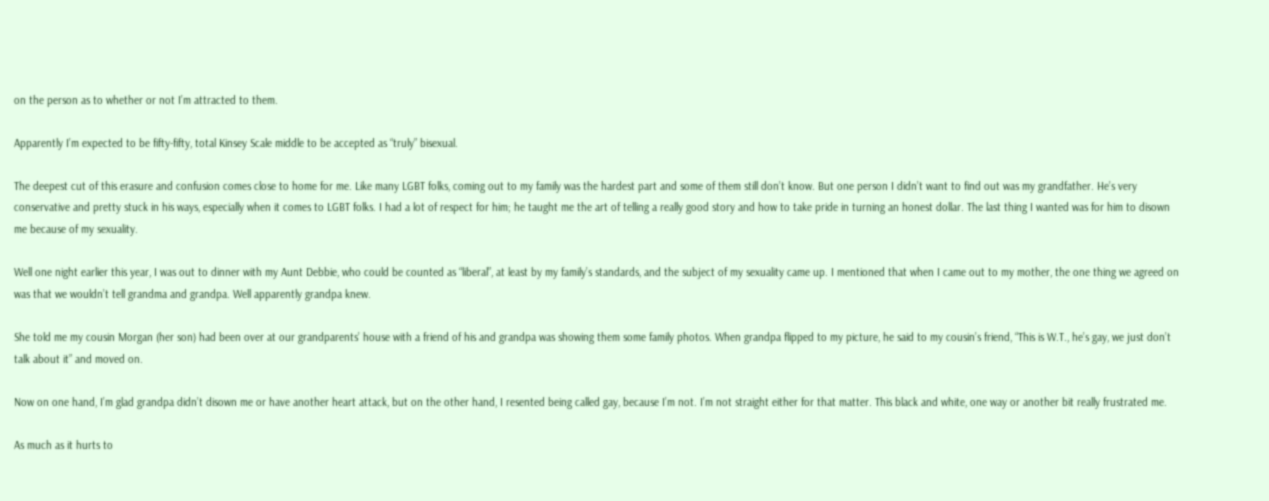on the person as to whether or not I’m attracted to them.

Apparently I’m expected to be fifty-fifty, total Kinsey Scale middle to be accepted as “truly” bisexual.

The deepest cut of this erasure and confusion comes close to home for me. Like many LGBT folks, coming out to my family was the hardest part and some of them still don’t know. But one person I didn’t want to find out was my grandfather. He’s very conservative and pretty stuck in his ways, especially when it comes to LGBT folks. I had a lot of respect for him; he taught me the art of telling a really good story and how to take pride in turning an honest dollar. The last thing I wanted was for him to disown me because of my sexuality.

Well one night earlier this year, I was out to dinner with my Aunt Debbie, who could be counted as “liberal”, at least by my family’s standards, and the subject of my sexuality came up. I mentioned that when I came out to my mother, the one thing we agreed on was that we wouldn’t tell grandma and grandpa. Well apparently grandpa knew.

She told me my cousin Morgan (her son) had been over at our grandparents’ house with a friend of his and grandpa was showing them some family photos. When grandpa flipped to my picture, he said to my cousin’s friend, “This is W.T., he’s gay, we just don’t talk about it” and moved on.

Now on one hand, I’m glad grandpa didn’t disown me or have another heart attack, but on the other hand, I resented being called gay, because I’m not. I’m not straight either for that matter. This black and white, one way or another bit really frustrated me.

As much as it hurts to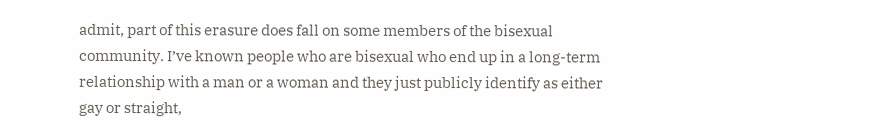admit, part of this erasure does fall on some members of the bisexual community. I’ve known people who are bisexual who end up in a long-term relationship with a man or a woman and they just publicly identify as either gay or straight,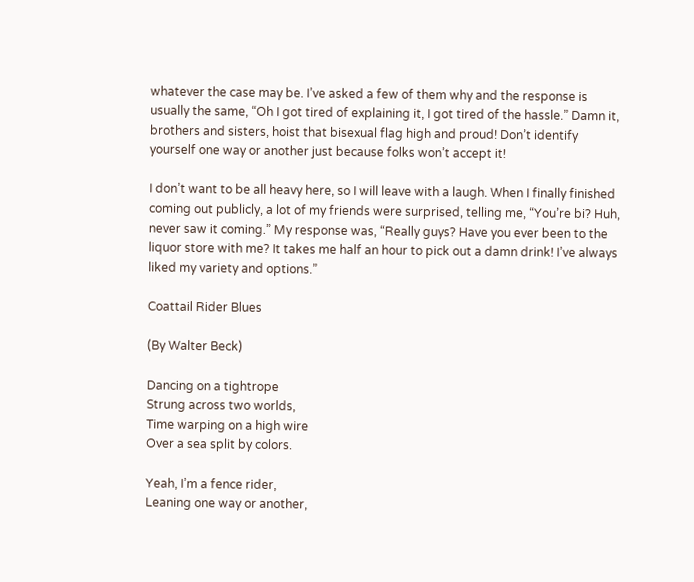whatever the case may be. I’ve asked a few of them why and the response is usually the same, “Oh I got tired of explaining it, I got tired of the hassle.” Damn it, brothers and sisters, hoist that bisexual flag high and proud! Don’t identify yourself one way or another just because folks won’t accept it!

I don’t want to be all heavy here, so I will leave with a laugh. When I finally finished coming out publicly, a lot of my friends were surprised, telling me, “You’re bi? Huh, never saw it coming.” My response was, “Really guys? Have you ever been to the liquor store with me? It takes me half an hour to pick out a damn drink! I’ve always liked my variety and options.”

Coattail Rider Blues

(By Walter Beck)

Dancing on a tightrope
Strung across two worlds,
Time warping on a high wire
Over a sea split by colors.

Yeah, I’m a fence rider,
Leaning one way or another,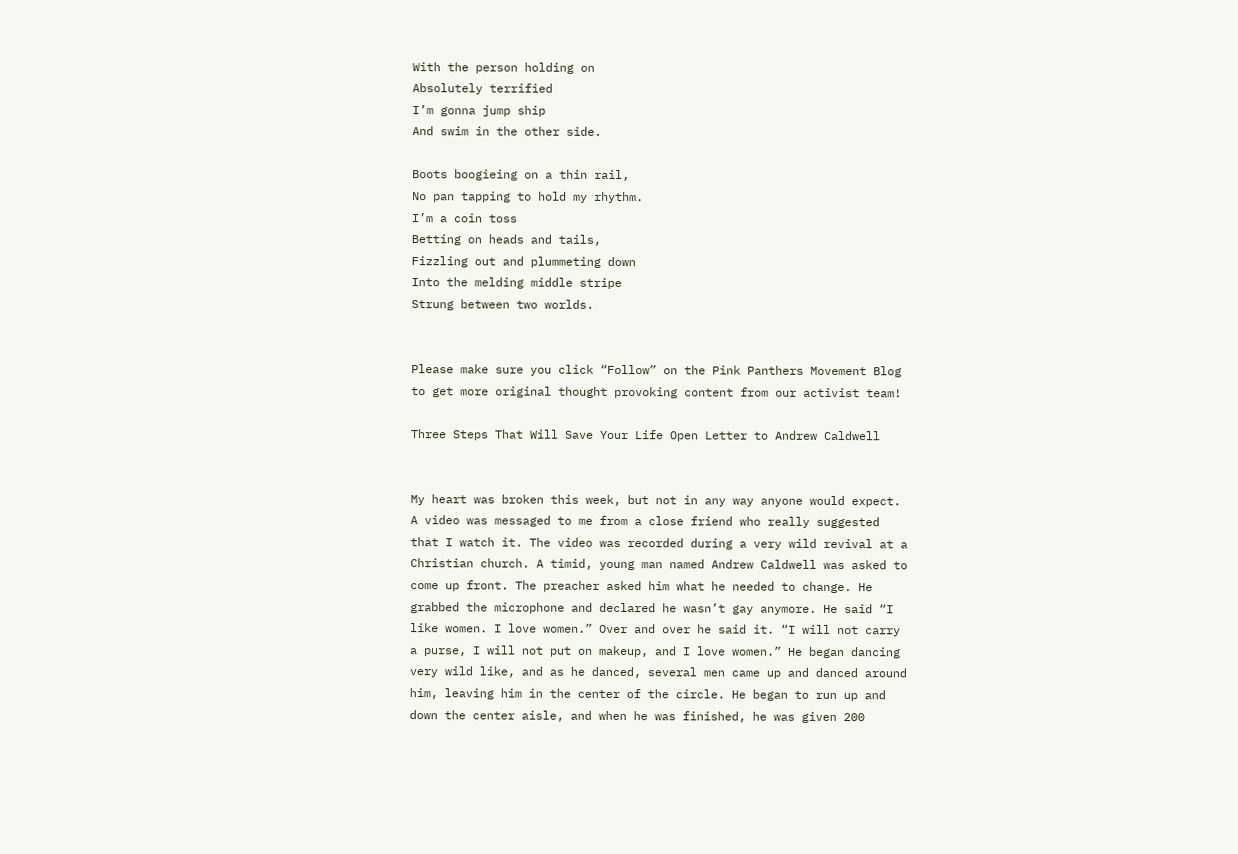With the person holding on
Absolutely terrified
I’m gonna jump ship
And swim in the other side.

Boots boogieing on a thin rail,
No pan tapping to hold my rhythm.
I’m a coin toss
Betting on heads and tails,
Fizzling out and plummeting down
Into the melding middle stripe
Strung between two worlds.


Please make sure you click “Follow” on the Pink Panthers Movement Blog to get more original thought provoking content from our activist team!

Three Steps That Will Save Your Life Open Letter to Andrew Caldwell


My heart was broken this week, but not in any way anyone would expect. A video was messaged to me from a close friend who really suggested that I watch it. The video was recorded during a very wild revival at a Christian church. A timid, young man named Andrew Caldwell was asked to come up front. The preacher asked him what he needed to change. He grabbed the microphone and declared he wasn’t gay anymore. He said “I like women. I love women.” Over and over he said it. “I will not carry a purse, I will not put on makeup, and I love women.” He began dancing very wild like, and as he danced, several men came up and danced around him, leaving him in the center of the circle. He began to run up and down the center aisle, and when he was finished, he was given 200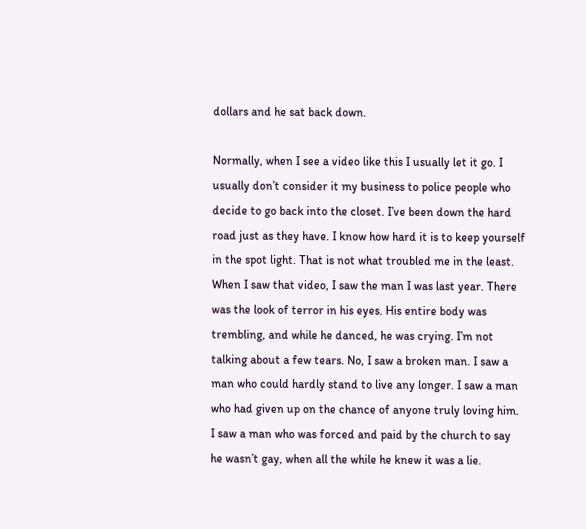dollars and he sat back down.

Normally, when I see a video like this I usually let it go. I usually don’t consider it my business to police people who decide to go back into the closet. I’ve been down the hard road just as they have. I know how hard it is to keep yourself in the spot light. That is not what troubled me in the least. When I saw that video, I saw the man I was last year. There was the look of terror in his eyes. His entire body was trembling, and while he danced, he was crying. I’m not talking about a few tears. No, I saw a broken man. I saw a man who could hardly stand to live any longer. I saw a man who had given up on the chance of anyone truly loving him. I saw a man who was forced and paid by the church to say he wasn’t gay, when all the while he knew it was a lie.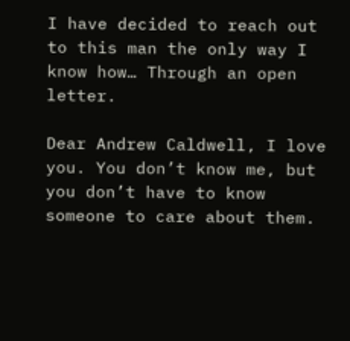I have decided to reach out to this man the only way I know how… Through an open letter.

Dear Andrew Caldwell, I love you. You don’t know me, but you don’t have to know someone to care about them.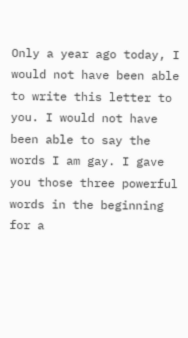Only a year ago today, I would not have been able to write this letter to you. I would not have been able to say the words I am gay. I gave you those three powerful words in the beginning for a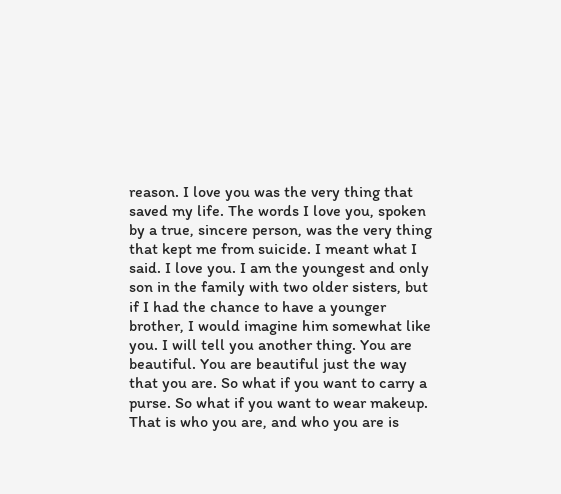reason. I love you was the very thing that saved my life. The words I love you, spoken by a true, sincere person, was the very thing that kept me from suicide. I meant what I said. I love you. I am the youngest and only son in the family with two older sisters, but if I had the chance to have a younger brother, I would imagine him somewhat like you. I will tell you another thing. You are beautiful. You are beautiful just the way that you are. So what if you want to carry a purse. So what if you want to wear makeup. That is who you are, and who you are is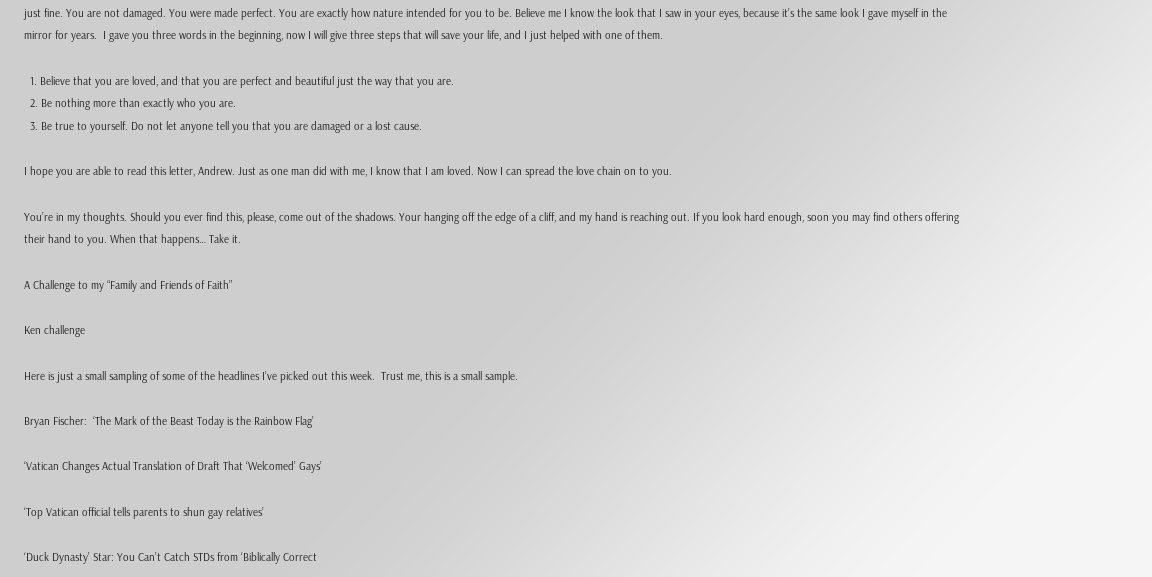just fine. You are not damaged. You were made perfect. You are exactly how nature intended for you to be. Believe me I know the look that I saw in your eyes, because it’s the same look I gave myself in the mirror for years.  I gave you three words in the beginning, now I will give three steps that will save your life, and I just helped with one of them.

  1. Believe that you are loved, and that you are perfect and beautiful just the way that you are.
  2. Be nothing more than exactly who you are.
  3. Be true to yourself. Do not let anyone tell you that you are damaged or a lost cause.

I hope you are able to read this letter, Andrew. Just as one man did with me, I know that I am loved. Now I can spread the love chain on to you.

You’re in my thoughts. Should you ever find this, please, come out of the shadows. Your hanging off the edge of a cliff, and my hand is reaching out. If you look hard enough, soon you may find others offering their hand to you. When that happens… Take it.

A Challenge to my “Family and Friends of Faith”

Ken challenge

Here is just a small sampling of some of the headlines I’ve picked out this week.  Trust me, this is a small sample.

Bryan Fischer:  ‘The Mark of the Beast Today is the Rainbow Flag’

‘Vatican Changes Actual Translation of Draft That ‘Welcomed’ Gays’

‘Top Vatican official tells parents to shun gay relatives’

‘Duck Dynasty’ Star: You Can’t Catch STDs from ‘Biblically Correct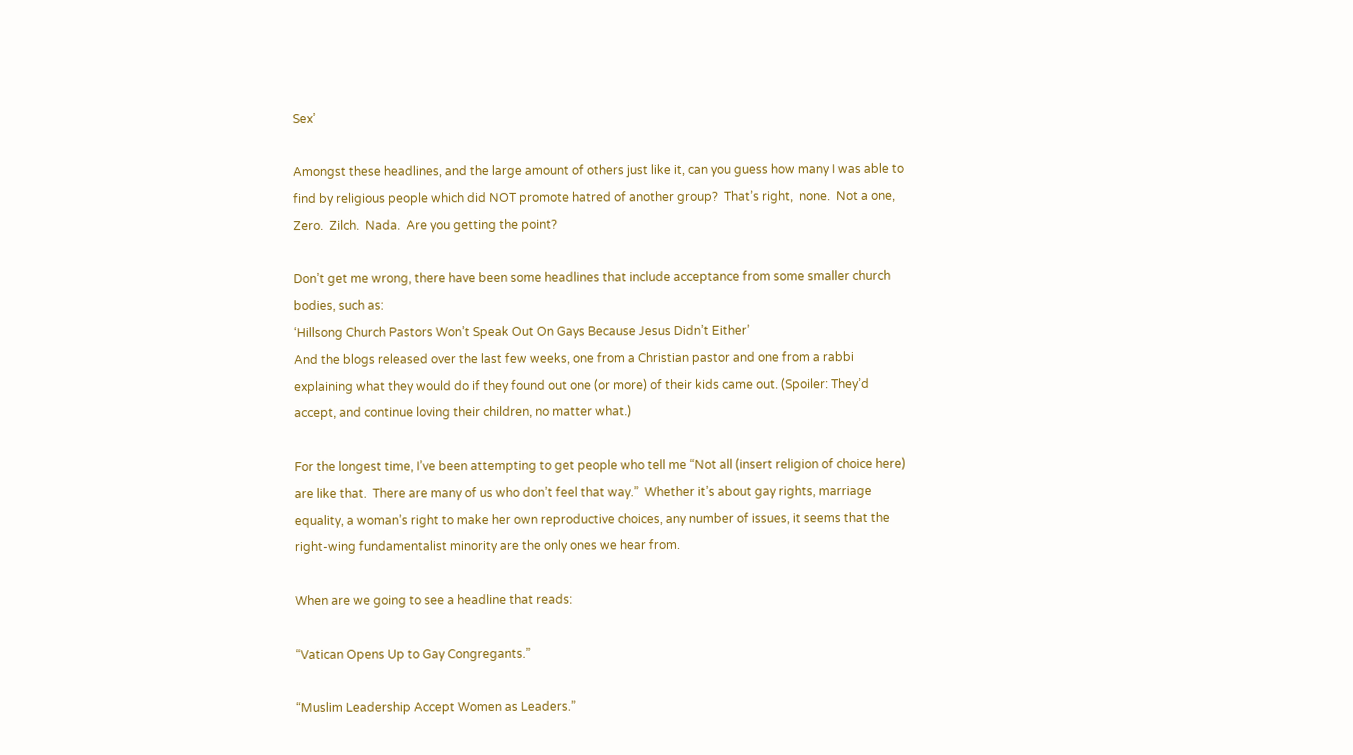Sex’

Amongst these headlines, and the large amount of others just like it, can you guess how many I was able to find by religious people which did NOT promote hatred of another group?  That’s right,  none.  Not a one, Zero.  Zilch.  Nada.  Are you getting the point?

Don’t get me wrong, there have been some headlines that include acceptance from some smaller church bodies, such as:
‘Hillsong Church Pastors Won’t Speak Out On Gays Because Jesus Didn’t Either’
And the blogs released over the last few weeks, one from a Christian pastor and one from a rabbi explaining what they would do if they found out one (or more) of their kids came out. (Spoiler: They’d accept, and continue loving their children, no matter what.)

For the longest time, I’ve been attempting to get people who tell me “Not all (insert religion of choice here) are like that.  There are many of us who don’t feel that way.”  Whether it’s about gay rights, marriage equality, a woman’s right to make her own reproductive choices, any number of issues, it seems that the right-wing fundamentalist minority are the only ones we hear from.

When are we going to see a headline that reads:

“Vatican Opens Up to Gay Congregants.”

“Muslim Leadership Accept Women as Leaders.”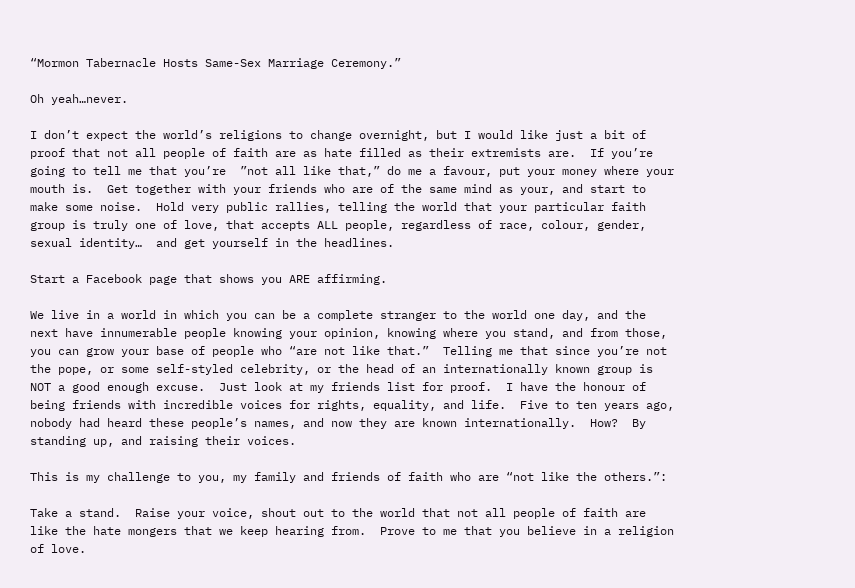“Mormon Tabernacle Hosts Same-Sex Marriage Ceremony.”

Oh yeah…never.

I don’t expect the world’s religions to change overnight, but I would like just a bit of proof that not all people of faith are as hate filled as their extremists are.  If you’re going to tell me that you’re  ”not all like that,” do me a favour, put your money where your mouth is.  Get together with your friends who are of the same mind as your, and start to make some noise.  Hold very public rallies, telling the world that your particular faith group is truly one of love, that accepts ALL people, regardless of race, colour, gender, sexual identity…  and get yourself in the headlines.

Start a Facebook page that shows you ARE affirming.

We live in a world in which you can be a complete stranger to the world one day, and the next have innumerable people knowing your opinion, knowing where you stand, and from those, you can grow your base of people who “are not like that.”  Telling me that since you’re not the pope, or some self-styled celebrity, or the head of an internationally known group is NOT a good enough excuse.  Just look at my friends list for proof.  I have the honour of being friends with incredible voices for rights, equality, and life.  Five to ten years ago, nobody had heard these people’s names, and now they are known internationally.  How?  By standing up, and raising their voices.

This is my challenge to you, my family and friends of faith who are “not like the others.”:

Take a stand.  Raise your voice, shout out to the world that not all people of faith are like the hate mongers that we keep hearing from.  Prove to me that you believe in a religion of love.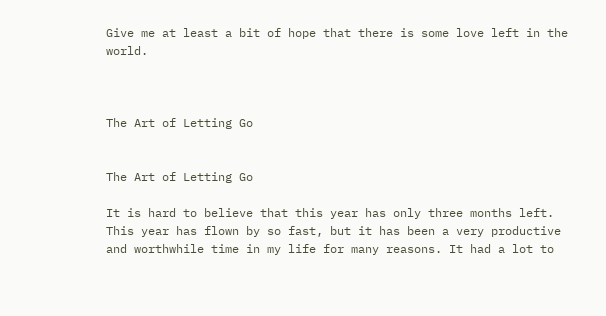Give me at least a bit of hope that there is some love left in the world.



The Art of Letting Go


The Art of Letting Go

It is hard to believe that this year has only three months left. This year has flown by so fast, but it has been a very productive and worthwhile time in my life for many reasons. It had a lot to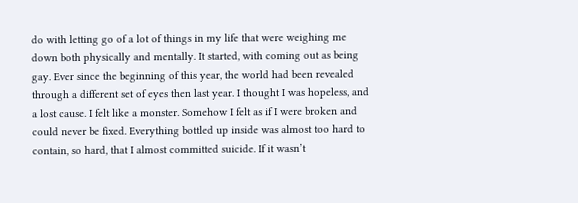do with letting go of a lot of things in my life that were weighing me down both physically and mentally. It started, with coming out as being gay. Ever since the beginning of this year, the world had been revealed through a different set of eyes then last year. I thought I was hopeless, and a lost cause. I felt like a monster. Somehow I felt as if I were broken and could never be fixed. Everything bottled up inside was almost too hard to contain, so hard, that I almost committed suicide. If it wasn’t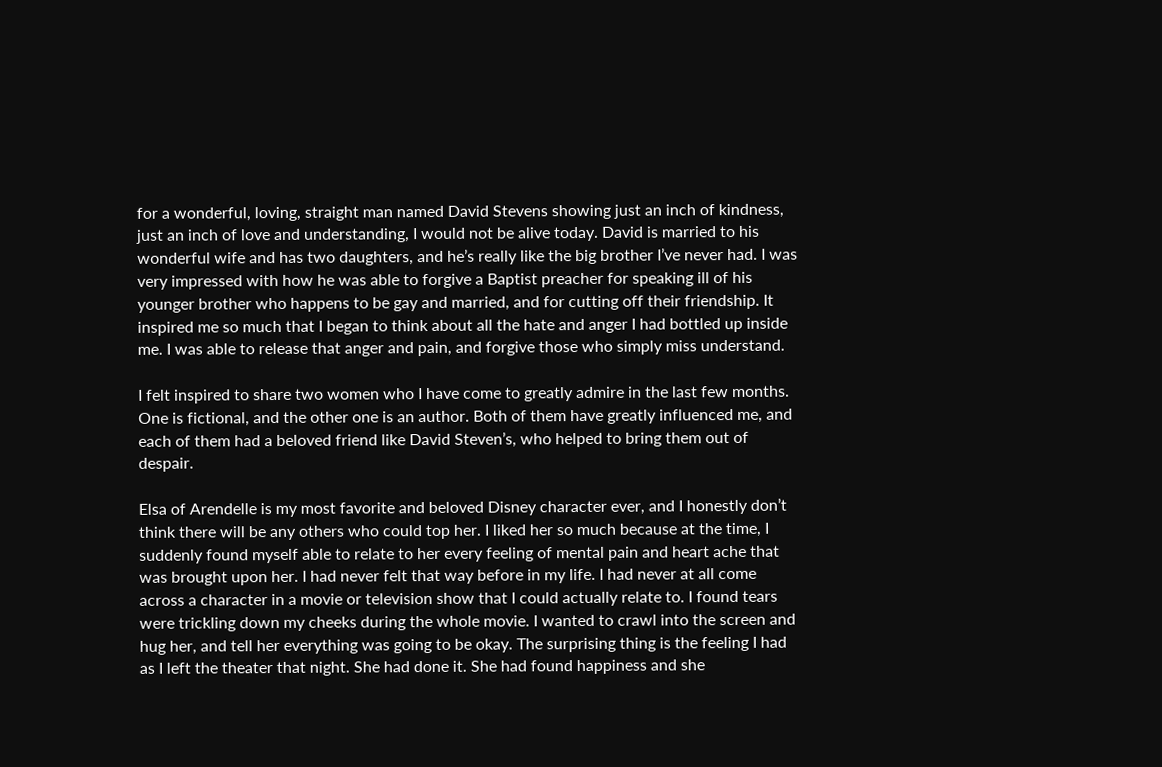for a wonderful, loving, straight man named David Stevens showing just an inch of kindness, just an inch of love and understanding, I would not be alive today. David is married to his wonderful wife and has two daughters, and he’s really like the big brother I’ve never had. I was very impressed with how he was able to forgive a Baptist preacher for speaking ill of his younger brother who happens to be gay and married, and for cutting off their friendship. It inspired me so much that I began to think about all the hate and anger I had bottled up inside me. I was able to release that anger and pain, and forgive those who simply miss understand.

I felt inspired to share two women who I have come to greatly admire in the last few months. One is fictional, and the other one is an author. Both of them have greatly influenced me, and each of them had a beloved friend like David Steven’s, who helped to bring them out of despair.

Elsa of Arendelle is my most favorite and beloved Disney character ever, and I honestly don’t think there will be any others who could top her. I liked her so much because at the time, I suddenly found myself able to relate to her every feeling of mental pain and heart ache that was brought upon her. I had never felt that way before in my life. I had never at all come across a character in a movie or television show that I could actually relate to. I found tears were trickling down my cheeks during the whole movie. I wanted to crawl into the screen and hug her, and tell her everything was going to be okay. The surprising thing is the feeling I had as I left the theater that night. She had done it. She had found happiness and she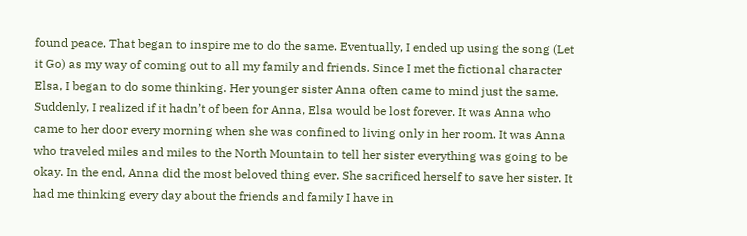found peace. That began to inspire me to do the same. Eventually, I ended up using the song (Let it Go) as my way of coming out to all my family and friends. Since I met the fictional character Elsa, I began to do some thinking. Her younger sister Anna often came to mind just the same. Suddenly, I realized if it hadn’t of been for Anna, Elsa would be lost forever. It was Anna who came to her door every morning when she was confined to living only in her room. It was Anna who traveled miles and miles to the North Mountain to tell her sister everything was going to be okay. In the end, Anna did the most beloved thing ever. She sacrificed herself to save her sister. It had me thinking every day about the friends and family I have in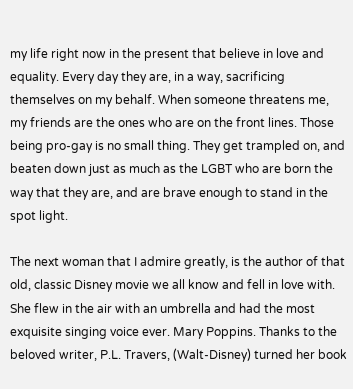my life right now in the present that believe in love and equality. Every day they are, in a way, sacrificing themselves on my behalf. When someone threatens me, my friends are the ones who are on the front lines. Those being pro-gay is no small thing. They get trampled on, and beaten down just as much as the LGBT who are born the way that they are, and are brave enough to stand in the spot light.

The next woman that I admire greatly, is the author of that old, classic Disney movie we all know and fell in love with. She flew in the air with an umbrella and had the most exquisite singing voice ever. Mary Poppins. Thanks to the beloved writer, P.L. Travers, (Walt-Disney) turned her book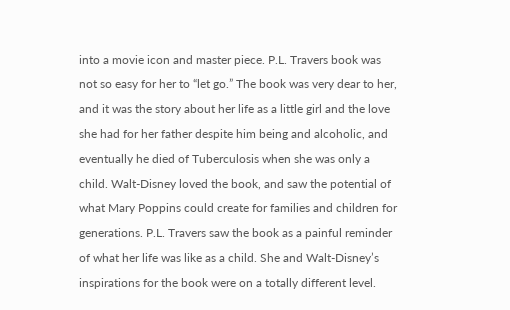into a movie icon and master piece. P.L. Travers book was not so easy for her to “let go.” The book was very dear to her, and it was the story about her life as a little girl and the love she had for her father despite him being and alcoholic, and eventually he died of Tuberculosis when she was only a child. Walt-Disney loved the book, and saw the potential of what Mary Poppins could create for families and children for generations. P.L. Travers saw the book as a painful reminder of what her life was like as a child. She and Walt-Disney’s inspirations for the book were on a totally different level.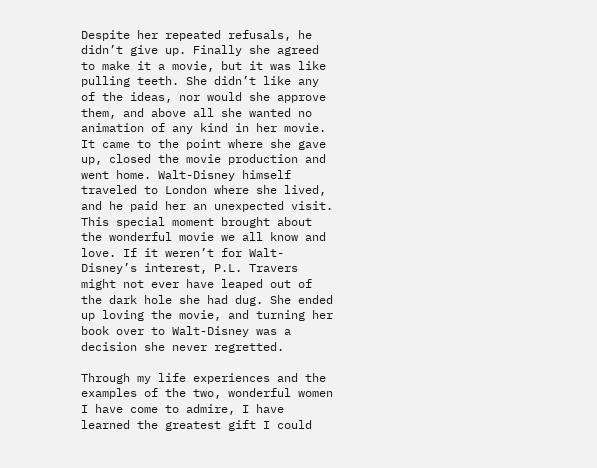Despite her repeated refusals, he didn’t give up. Finally she agreed to make it a movie, but it was like pulling teeth. She didn’t like any of the ideas, nor would she approve them, and above all she wanted no animation of any kind in her movie. It came to the point where she gave up, closed the movie production and went home. Walt-Disney himself traveled to London where she lived, and he paid her an unexpected visit. This special moment brought about the wonderful movie we all know and love. If it weren’t for Walt-Disney’s interest, P.L. Travers might not ever have leaped out of the dark hole she had dug. She ended up loving the movie, and turning her book over to Walt-Disney was a decision she never regretted.

Through my life experiences and the examples of the two, wonderful women I have come to admire, I have learned the greatest gift I could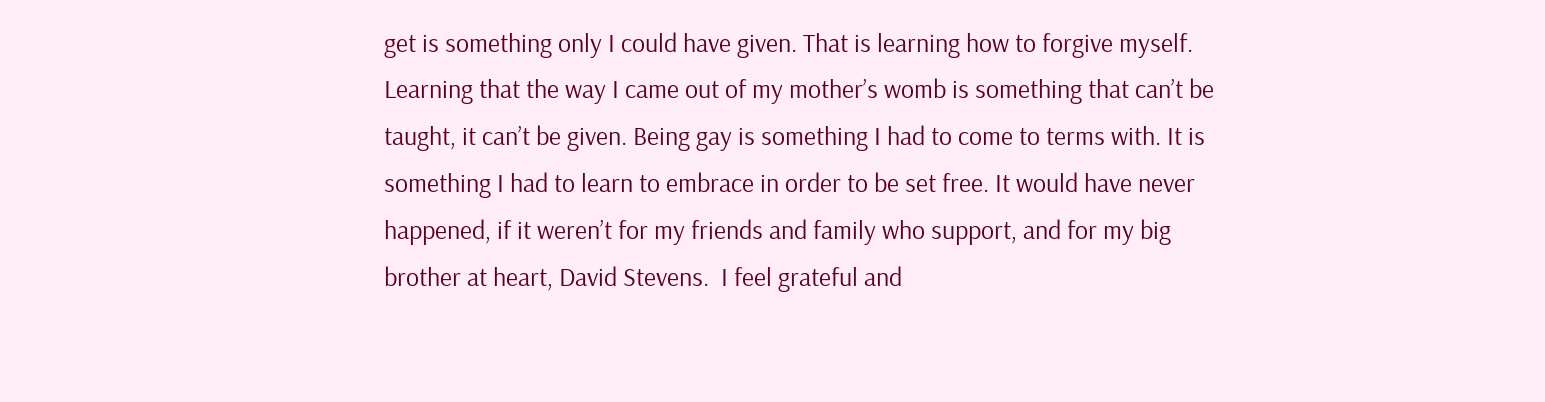get is something only I could have given. That is learning how to forgive myself. Learning that the way I came out of my mother’s womb is something that can’t be taught, it can’t be given. Being gay is something I had to come to terms with. It is something I had to learn to embrace in order to be set free. It would have never happened, if it weren’t for my friends and family who support, and for my big brother at heart, David Stevens.  I feel grateful and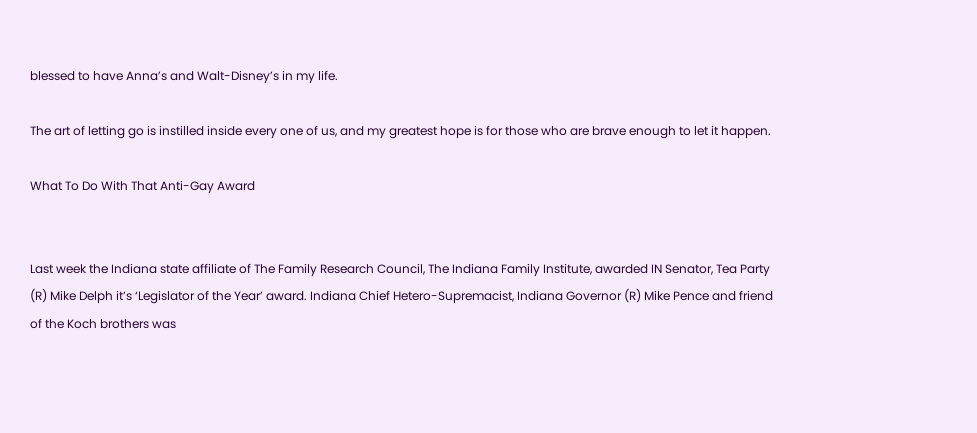blessed to have Anna’s and Walt-Disney’s in my life.

The art of letting go is instilled inside every one of us, and my greatest hope is for those who are brave enough to let it happen.

What To Do With That Anti-Gay Award


Last week the Indiana state affiliate of The Family Research Council, The Indiana Family Institute, awarded IN Senator, Tea Party (R) Mike Delph it’s ‘Legislator of the Year’ award. Indiana Chief Hetero-Supremacist, Indiana Governor (R) Mike Pence and friend of the Koch brothers was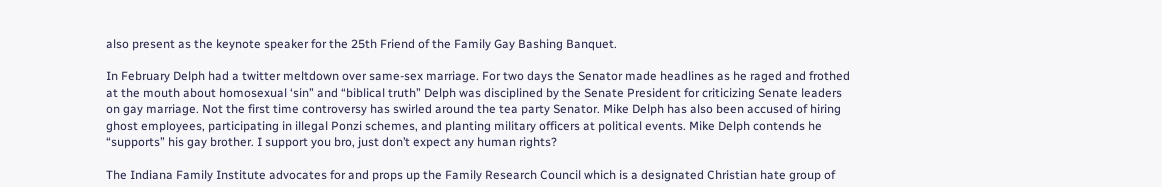also present as the keynote speaker for the 25th Friend of the Family Gay Bashing Banquet.

In February Delph had a twitter meltdown over same-sex marriage. For two days the Senator made headlines as he raged and frothed at the mouth about homosexual ‘sin” and “biblical truth” Delph was disciplined by the Senate President for criticizing Senate leaders on gay marriage. Not the first time controversy has swirled around the tea party Senator. Mike Delph has also been accused of hiring ghost employees, participating in illegal Ponzi schemes, and planting military officers at political events. Mike Delph contends he “supports” his gay brother. I support you bro, just don’t expect any human rights?

The Indiana Family Institute advocates for and props up the Family Research Council which is a designated Christian hate group of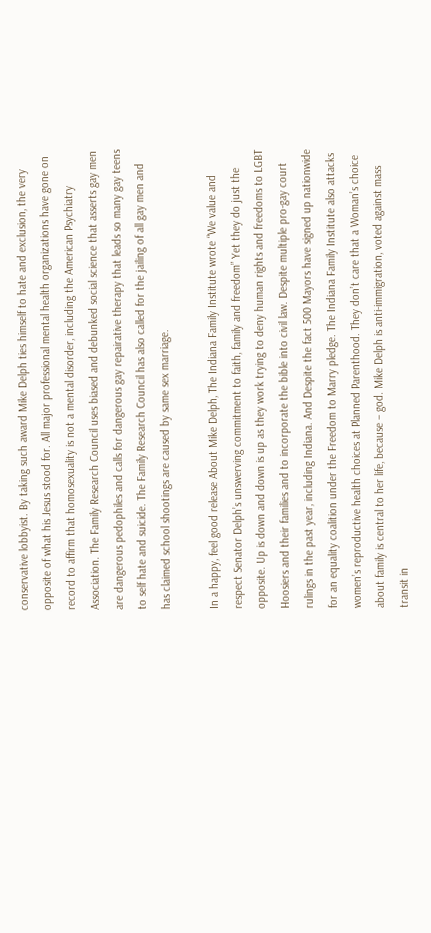conservative lobbyist. By taking such award Mike Delph ties himself to hate and exclusion, the very opposite of what his Jesus stood for. All major professional mental health organizations have gone on record to affirm that homosexuality is not a mental disorder, including the American Psychiatry Association. The Family Research Council uses biased and debunked social science that asserts gay men are dangerous pedophiles and calls for dangerous gay repairative therapy that leads so many gay teens to self hate and suicide. The Family Research Council has also called for the jailing of all gay men and has claimed school shootings are caused by same sex marriage.

In a happy, feel good release About Mike Delph, The Indiana Family Institute wrote “We value and respect Senator Delph’s unswerving commitment to faith, family and freedom” Yet they do just the opposite. Up is down and down is up as they work trying to deny human rights and freedoms to LGBT Hoosiers and their families and to incorporate the bible into civil law. Despite multiple pro-gay court rulings in the past year, including Indiana. And Despite the fact 500 Mayors have signed up nationwide for an equality coalition under the Freedom to Marry pledge. The Indiana Family Institute also attacks women’s reproductive health choices at Planned Parenthood. They don’t care that a Woman’s choice about family is central to her life, because – god. Mike Delph is anti-immigration, voted against mass transit in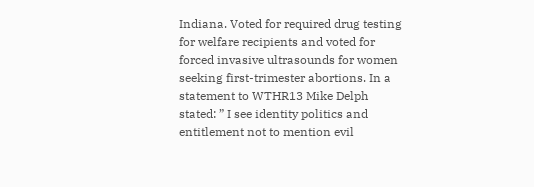Indiana. Voted for required drug testing for welfare recipients and voted for forced invasive ultrasounds for women seeking first-trimester abortions. In a statement to WTHR13 Mike Delph stated: ” I see identity politics and entitlement not to mention evil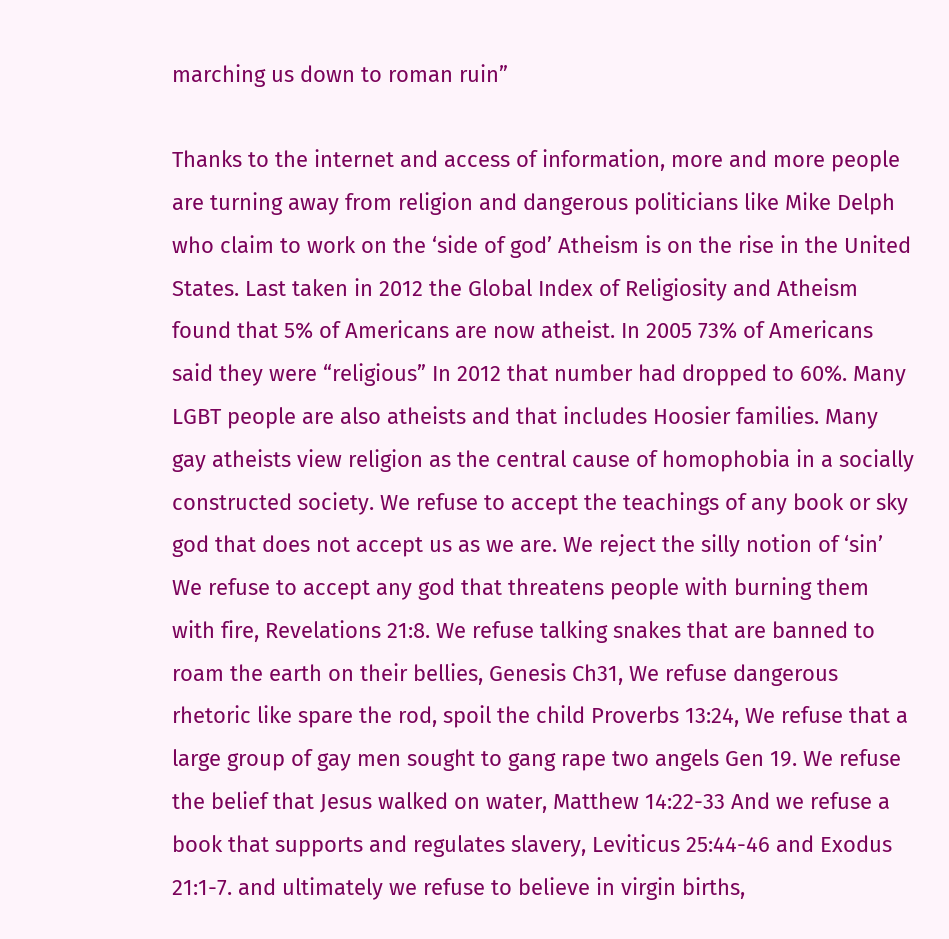marching us down to roman ruin”

Thanks to the internet and access of information, more and more people are turning away from religion and dangerous politicians like Mike Delph who claim to work on the ‘side of god’ Atheism is on the rise in the United States. Last taken in 2012 the Global Index of Religiosity and Atheism found that 5% of Americans are now atheist. In 2005 73% of Americans said they were “religious” In 2012 that number had dropped to 60%. Many LGBT people are also atheists and that includes Hoosier families. Many gay atheists view religion as the central cause of homophobia in a socially constructed society. We refuse to accept the teachings of any book or sky god that does not accept us as we are. We reject the silly notion of ‘sin’ We refuse to accept any god that threatens people with burning them with fire, Revelations 21:8. We refuse talking snakes that are banned to roam the earth on their bellies, Genesis Ch31, We refuse dangerous rhetoric like spare the rod, spoil the child Proverbs 13:24, We refuse that a large group of gay men sought to gang rape two angels Gen 19. We refuse the belief that Jesus walked on water, Matthew 14:22-33 And we refuse a book that supports and regulates slavery, Leviticus 25:44-46 and Exodus 21:1-7. and ultimately we refuse to believe in virgin births,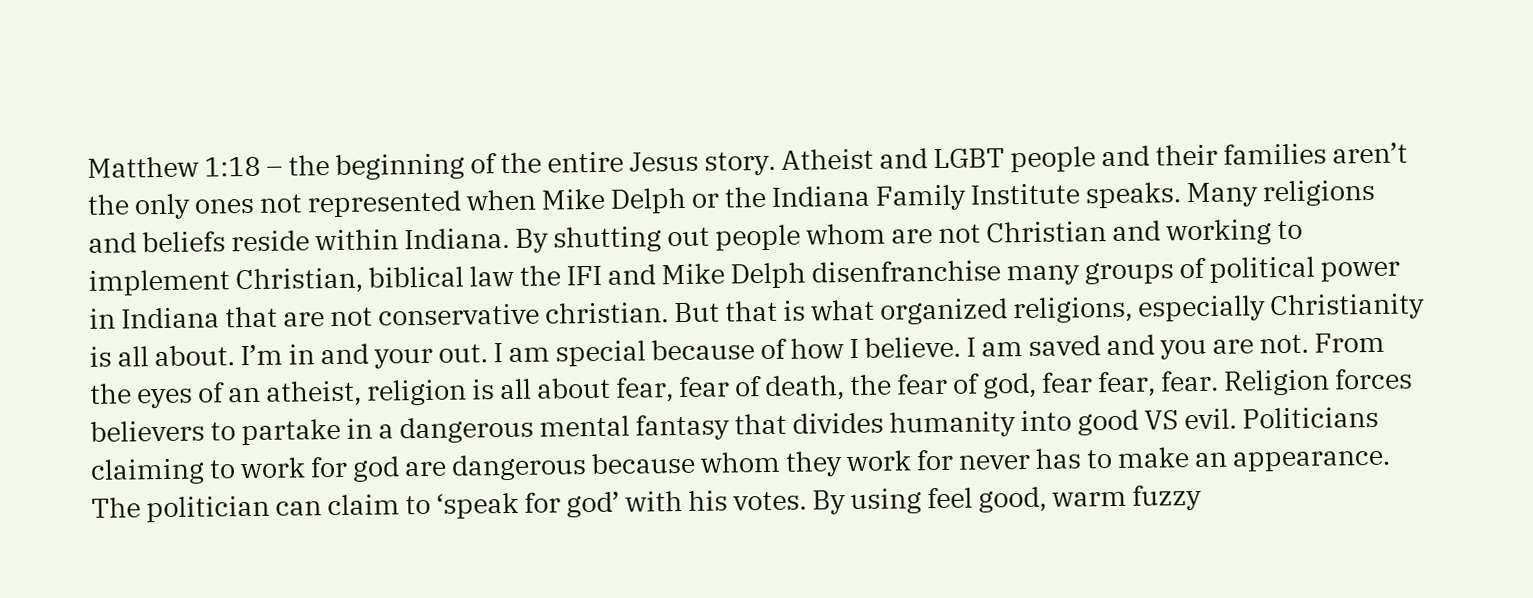Matthew 1:18 – the beginning of the entire Jesus story. Atheist and LGBT people and their families aren’t the only ones not represented when Mike Delph or the Indiana Family Institute speaks. Many religions and beliefs reside within Indiana. By shutting out people whom are not Christian and working to implement Christian, biblical law the IFI and Mike Delph disenfranchise many groups of political power in Indiana that are not conservative christian. But that is what organized religions, especially Christianity is all about. I’m in and your out. I am special because of how I believe. I am saved and you are not. From the eyes of an atheist, religion is all about fear, fear of death, the fear of god, fear fear, fear. Religion forces believers to partake in a dangerous mental fantasy that divides humanity into good VS evil. Politicians claiming to work for god are dangerous because whom they work for never has to make an appearance. The politician can claim to ‘speak for god’ with his votes. By using feel good, warm fuzzy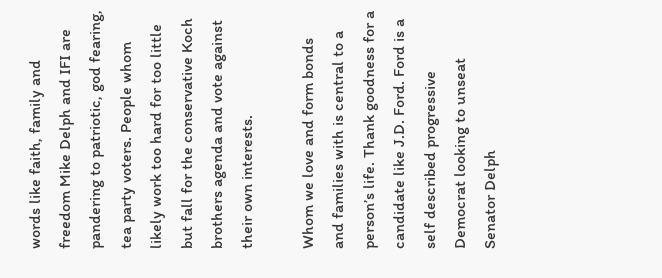words like faith, family and freedom Mike Delph and IFI are pandering to patriotic, god fearing, tea party voters. People whom likely work too hard for too little but fall for the conservative Koch brothers agenda and vote against their own interests.

Whom we love and form bonds and families with is central to a person’s life. Thank goodness for a candidate like J.D. Ford. Ford is a self described progressive Democrat looking to unseat Senator Delph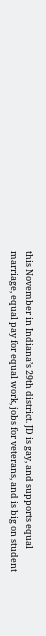this November in Indiana’s 29th district. JD is gay, and supports equal marriage, equal pay for equal work, jobs for veterans, and is big on student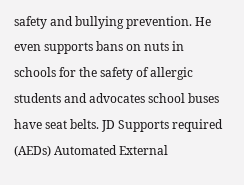safety and bullying prevention. He even supports bans on nuts in schools for the safety of allergic students and advocates school buses have seat belts. JD Supports required (AEDs) Automated External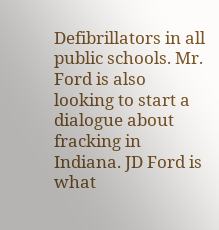Defibrillators in all public schools. Mr. Ford is also looking to start a dialogue about fracking in Indiana. JD Ford is what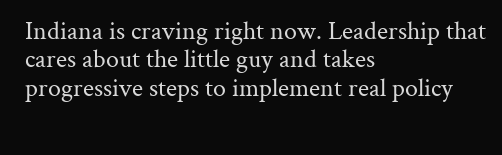Indiana is craving right now. Leadership that cares about the little guy and takes progressive steps to implement real policy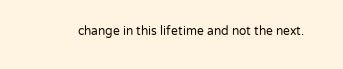change in this lifetime and not the next.